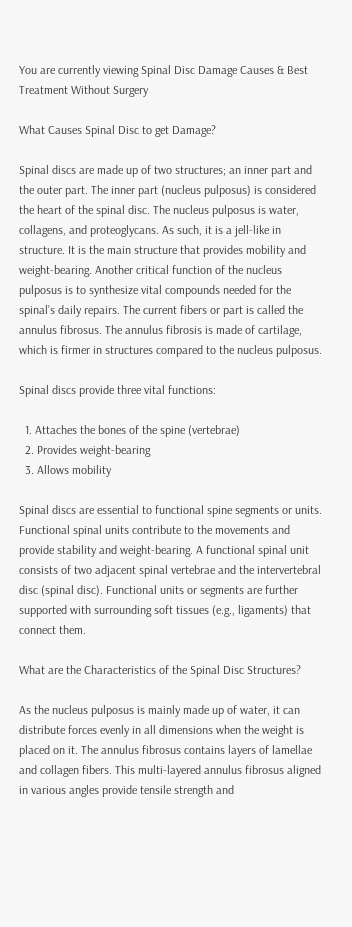You are currently viewing Spinal Disc Damage Causes & Best Treatment Without Surgery

What Causes Spinal Disc to get Damage?

Spinal discs are made up of two structures; an inner part and the outer part. The inner part (nucleus pulposus) is considered the heart of the spinal disc. The nucleus pulposus is water, collagens, and proteoglycans. As such, it is a jell-like in structure. It is the main structure that provides mobility and weight-bearing. Another critical function of the nucleus pulposus is to synthesize vital compounds needed for the spinal’s daily repairs. The current fibers or part is called the annulus fibrosus. The annulus fibrosis is made of cartilage, which is firmer in structures compared to the nucleus pulposus.

Spinal discs provide three vital functions:

  1. Attaches the bones of the spine (vertebrae)
  2. Provides weight-bearing
  3. Allows mobility

Spinal discs are essential to functional spine segments or units. Functional spinal units contribute to the movements and provide stability and weight-bearing. A functional spinal unit consists of two adjacent spinal vertebrae and the intervertebral disc (spinal disc). Functional units or segments are further supported with surrounding soft tissues (e.g., ligaments) that connect them.

What are the Characteristics of the Spinal Disc Structures?

As the nucleus pulposus is mainly made up of water, it can distribute forces evenly in all dimensions when the weight is placed on it. The annulus fibrosus contains layers of lamellae and collagen fibers. This multi-layered annulus fibrosus aligned in various angles provide tensile strength and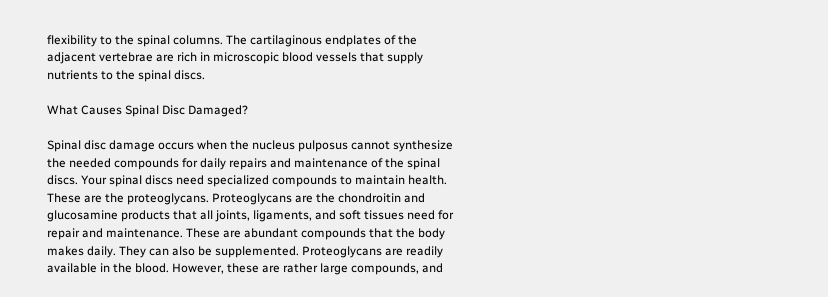flexibility to the spinal columns. The cartilaginous endplates of the adjacent vertebrae are rich in microscopic blood vessels that supply nutrients to the spinal discs.

What Causes Spinal Disc Damaged?

Spinal disc damage occurs when the nucleus pulposus cannot synthesize the needed compounds for daily repairs and maintenance of the spinal discs. Your spinal discs need specialized compounds to maintain health. These are the proteoglycans. Proteoglycans are the chondroitin and glucosamine products that all joints, ligaments, and soft tissues need for repair and maintenance. These are abundant compounds that the body makes daily. They can also be supplemented. Proteoglycans are readily available in the blood. However, these are rather large compounds, and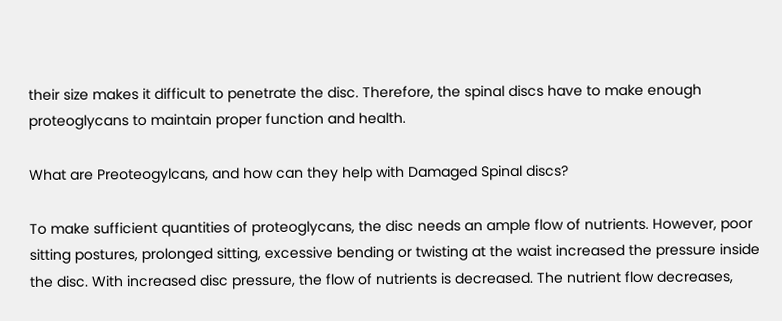their size makes it difficult to penetrate the disc. Therefore, the spinal discs have to make enough proteoglycans to maintain proper function and health.

What are Preoteogylcans, and how can they help with Damaged Spinal discs?

To make sufficient quantities of proteoglycans, the disc needs an ample flow of nutrients. However, poor sitting postures, prolonged sitting, excessive bending or twisting at the waist increased the pressure inside the disc. With increased disc pressure, the flow of nutrients is decreased. The nutrient flow decreases,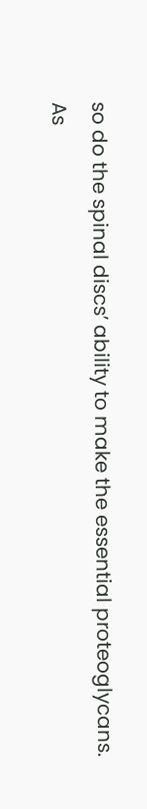so do the spinal discs’ ability to make the essential proteoglycans. As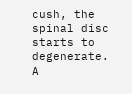cush, the spinal disc starts to degenerate. A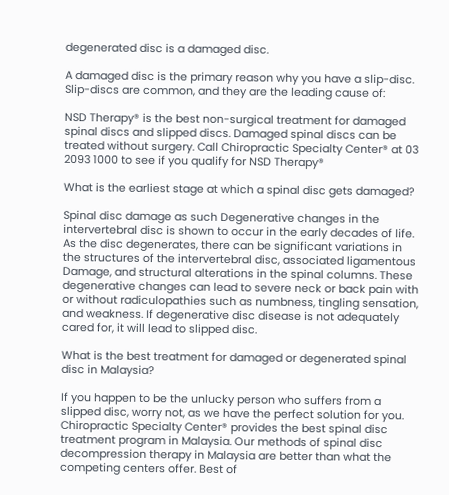degenerated disc is a damaged disc.

A damaged disc is the primary reason why you have a slip-disc. Slip-discs are common, and they are the leading cause of:

NSD Therapy® is the best non-surgical treatment for damaged spinal discs and slipped discs. Damaged spinal discs can be treated without surgery. Call Chiropractic Specialty Center® at 03 2093 1000 to see if you qualify for NSD Therapy®

What is the earliest stage at which a spinal disc gets damaged?

Spinal disc damage as such Degenerative changes in the intervertebral disc is shown to occur in the early decades of life. As the disc degenerates, there can be significant variations in the structures of the intervertebral disc, associated ligamentous Damage, and structural alterations in the spinal columns. These degenerative changes can lead to severe neck or back pain with or without radiculopathies such as numbness, tingling sensation, and weakness. If degenerative disc disease is not adequately cared for, it will lead to slipped disc.

What is the best treatment for damaged or degenerated spinal disc in Malaysia?

If you happen to be the unlucky person who suffers from a slipped disc, worry not, as we have the perfect solution for you. Chiropractic Specialty Center® provides the best spinal disc treatment program in Malaysia. Our methods of spinal disc decompression therapy in Malaysia are better than what the competing centers offer. Best of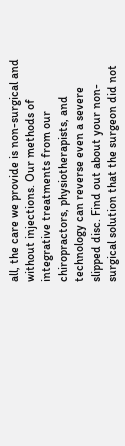all, the care we provide is non-surgical and without injections. Our methods of integrative treatments from our chiropractors, physiotherapists, and technology can reverse even a severe slipped disc. Find out about your non-surgical solution that the surgeon did not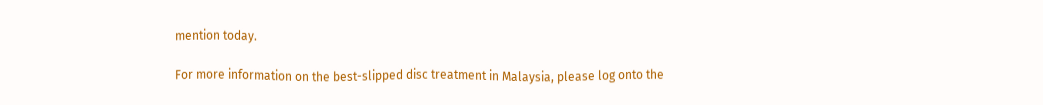mention today.

For more information on the best-slipped disc treatment in Malaysia, please log onto the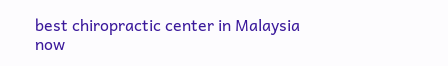best chiropractic center in Malaysia now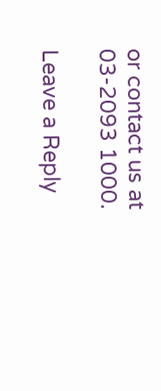or contact us at 03-2093 1000.

Leave a Reply